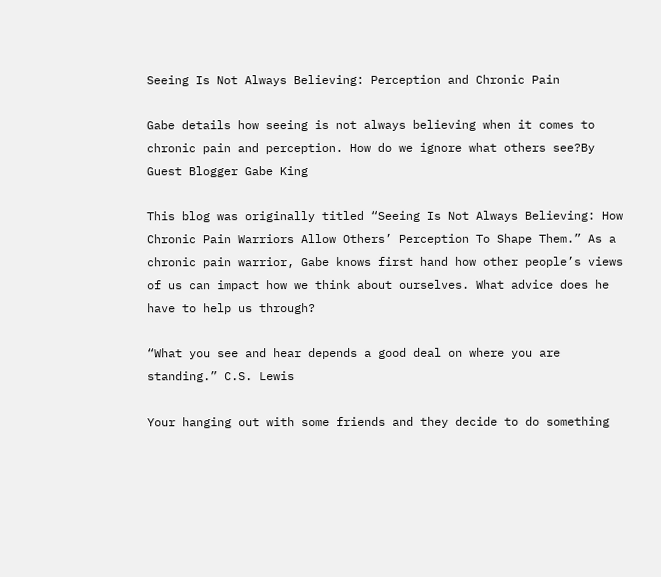Seeing Is Not Always Believing: Perception and Chronic Pain

Gabe details how seeing is not always believing when it comes to chronic pain and perception. How do we ignore what others see?By Guest Blogger Gabe King

This blog was originally titled “Seeing Is Not Always Believing: How Chronic Pain Warriors Allow Others’ Perception To Shape Them.” As a chronic pain warrior, Gabe knows first hand how other people’s views of us can impact how we think about ourselves. What advice does he have to help us through?

“What you see and hear depends a good deal on where you are standing.” C.S. Lewis

Your hanging out with some friends and they decide to do something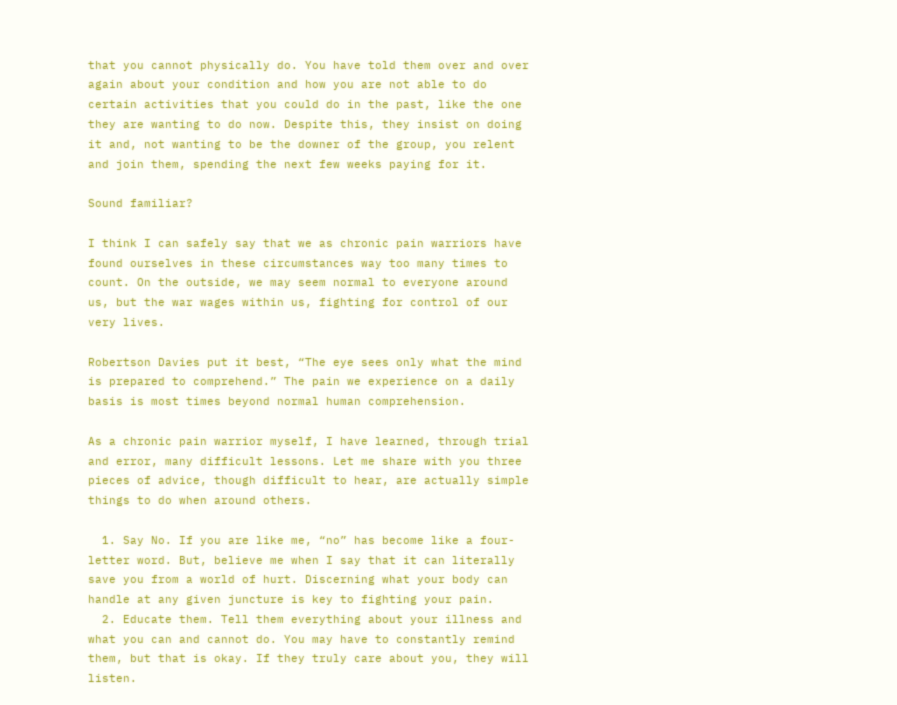that you cannot physically do. You have told them over and over again about your condition and how you are not able to do certain activities that you could do in the past, like the one they are wanting to do now. Despite this, they insist on doing it and, not wanting to be the downer of the group, you relent and join them, spending the next few weeks paying for it.

Sound familiar?

I think I can safely say that we as chronic pain warriors have found ourselves in these circumstances way too many times to count. On the outside, we may seem normal to everyone around us, but the war wages within us, fighting for control of our very lives.

Robertson Davies put it best, “The eye sees only what the mind is prepared to comprehend.” The pain we experience on a daily basis is most times beyond normal human comprehension.

As a chronic pain warrior myself, I have learned, through trial and error, many difficult lessons. Let me share with you three pieces of advice, though difficult to hear, are actually simple things to do when around others.

  1. Say No. If you are like me, “no” has become like a four-letter word. But, believe me when I say that it can literally save you from a world of hurt. Discerning what your body can handle at any given juncture is key to fighting your pain.
  2. Educate them. Tell them everything about your illness and what you can and cannot do. You may have to constantly remind them, but that is okay. If they truly care about you, they will listen.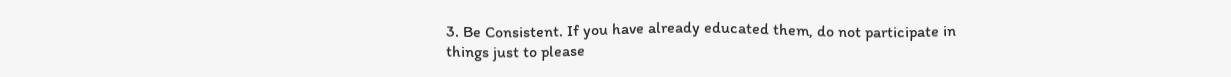3. Be Consistent. If you have already educated them, do not participate in things just to please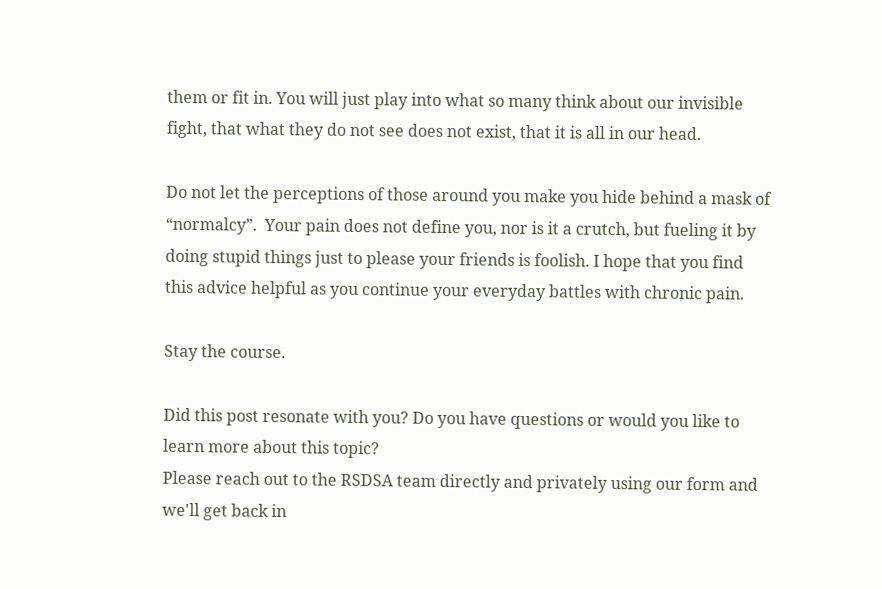them or fit in. You will just play into what so many think about our invisible fight, that what they do not see does not exist, that it is all in our head.

Do not let the perceptions of those around you make you hide behind a mask of “normalcy”.  Your pain does not define you, nor is it a crutch, but fueling it by doing stupid things just to please your friends is foolish. I hope that you find this advice helpful as you continue your everyday battles with chronic pain.

Stay the course.

Did this post resonate with you? Do you have questions or would you like to learn more about this topic?
Please reach out to the RSDSA team directly and privately using our form and we'll get back in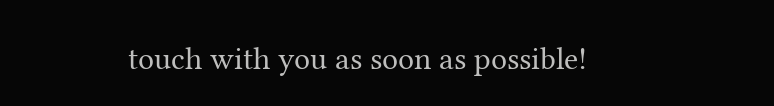touch with you as soon as possible!